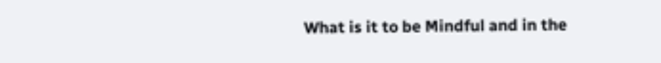What is it to be Mindful and in the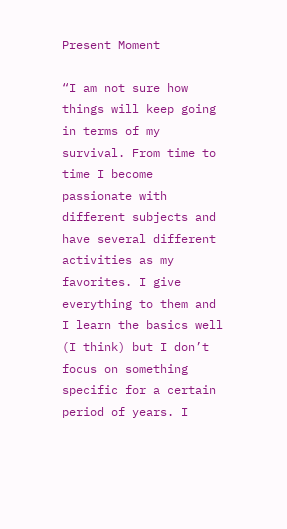Present Moment

“I am not sure how things will keep going in terms of my survival. From time to time I become passionate with different subjects and have several different activities as my favorites. I give everything to them and I learn the basics well (I think) but I don’t focus on something specific for a certain period of years. I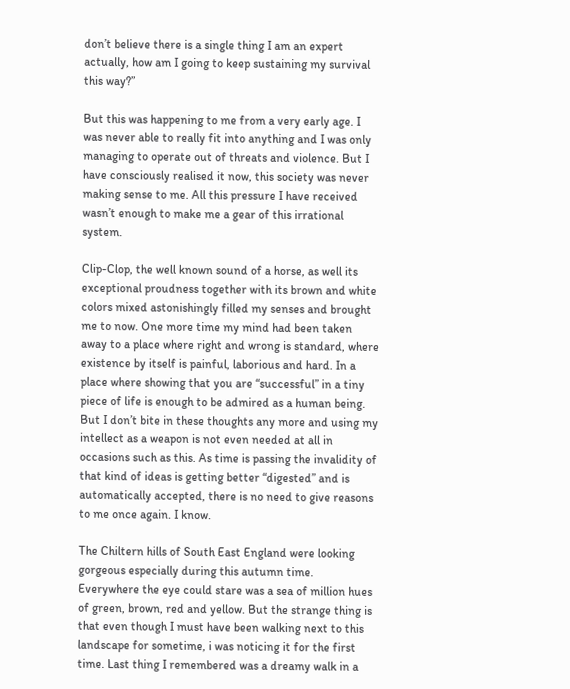don’t believe there is a single thing I am an expert actually, how am I going to keep sustaining my survival this way?”

But this was happening to me from a very early age. I was never able to really fit into anything and I was only managing to operate out of threats and violence. But I have consciously realised it now, this society was never making sense to me. All this pressure I have received wasn’t enough to make me a gear of this irrational system.

Clip-Clop, the well known sound of a horse, as well its exceptional proudness together with its brown and white colors mixed astonishingly filled my senses and brought me to now. One more time my mind had been taken away to a place where right and wrong is standard, where existence by itself is painful, laborious and hard. In a place where showing that you are “successful” in a tiny piece of life is enough to be admired as a human being. But I don’t bite in these thoughts any more and using my intellect as a weapon is not even needed at all in occasions such as this. As time is passing the invalidity of that kind of ideas is getting better “digested” and is automatically accepted, there is no need to give reasons to me once again. I know.

The Chiltern hills of South East England were looking gorgeous especially during this autumn time. Everywhere the eye could stare was a sea of million hues of green, brown, red and yellow. But the strange thing is that even though I must have been walking next to this landscape for sometime, i was noticing it for the first time. Last thing I remembered was a dreamy walk in a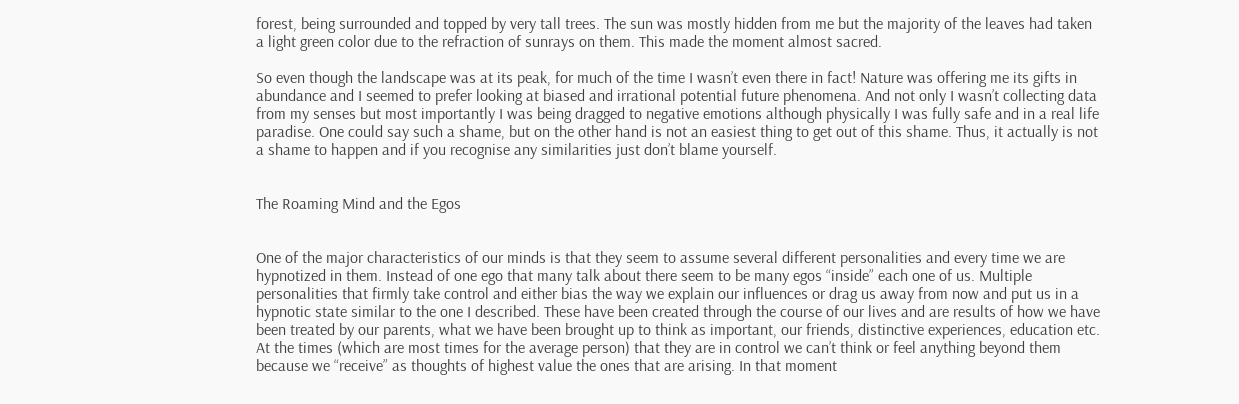forest, being surrounded and topped by very tall trees. The sun was mostly hidden from me but the majority of the leaves had taken a light green color due to the refraction of sunrays on them. This made the moment almost sacred.

So even though the landscape was at its peak, for much of the time I wasn’t even there in fact! Nature was offering me its gifts in abundance and I seemed to prefer looking at biased and irrational potential future phenomena. And not only I wasn’t collecting data from my senses but most importantly I was being dragged to negative emotions although physically I was fully safe and in a real life paradise. One could say such a shame, but on the other hand is not an easiest thing to get out of this shame. Thus, it actually is not a shame to happen and if you recognise any similarities just don’t blame yourself.


The Roaming Mind and the Egos


One of the major characteristics of our minds is that they seem to assume several different personalities and every time we are hypnotized in them. Instead of one ego that many talk about there seem to be many egos “inside” each one of us. Multiple personalities that firmly take control and either bias the way we explain our influences or drag us away from now and put us in a hypnotic state similar to the one I described. These have been created through the course of our lives and are results of how we have been treated by our parents, what we have been brought up to think as important, our friends, distinctive experiences, education etc. At the times (which are most times for the average person) that they are in control we can’t think or feel anything beyond them because we “receive” as thoughts of highest value the ones that are arising. In that moment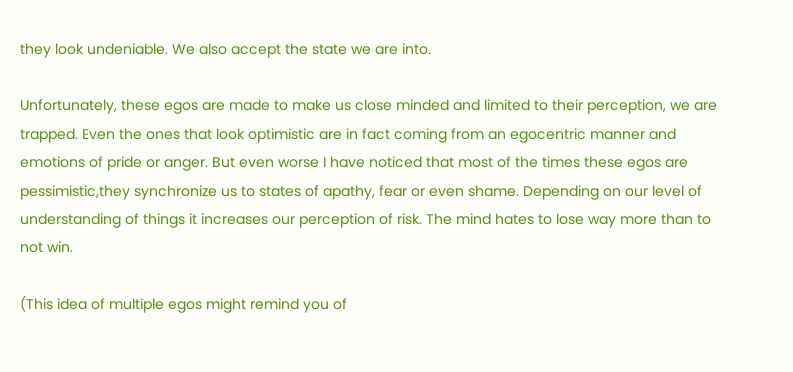they look undeniable. We also accept the state we are into.

Unfortunately, these egos are made to make us close minded and limited to their perception, we are trapped. Even the ones that look optimistic are in fact coming from an egocentric manner and emotions of pride or anger. But even worse I have noticed that most of the times these egos are pessimistic,they synchronize us to states of apathy, fear or even shame. Depending on our level of understanding of things it increases our perception of risk. The mind hates to lose way more than to not win.

(This idea of multiple egos might remind you of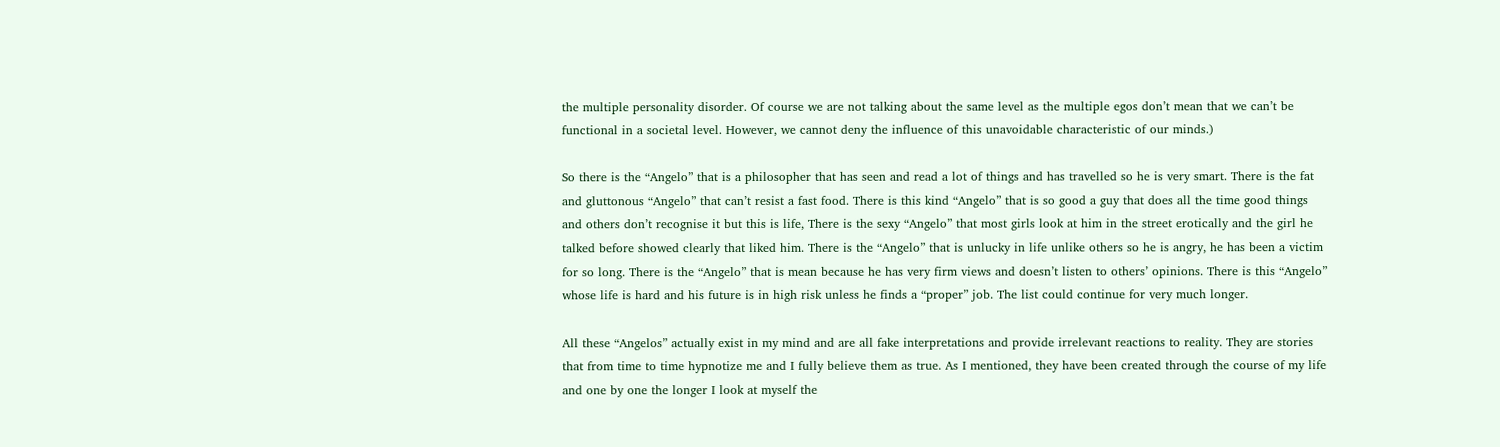the multiple personality disorder. Of course we are not talking about the same level as the multiple egos don’t mean that we can’t be functional in a societal level. However, we cannot deny the influence of this unavoidable characteristic of our minds.)

So there is the “Angelo” that is a philosopher that has seen and read a lot of things and has travelled so he is very smart. There is the fat and gluttonous “Angelo” that can’t resist a fast food. There is this kind “Angelo” that is so good a guy that does all the time good things and others don’t recognise it but this is life, There is the sexy “Angelo” that most girls look at him in the street erotically and the girl he talked before showed clearly that liked him. There is the “Angelo” that is unlucky in life unlike others so he is angry, he has been a victim for so long. There is the “Angelo” that is mean because he has very firm views and doesn’t listen to others’ opinions. There is this “Angelo” whose life is hard and his future is in high risk unless he finds a “proper” job. The list could continue for very much longer.

All these “Angelos” actually exist in my mind and are all fake interpretations and provide irrelevant reactions to reality. They are stories that from time to time hypnotize me and I fully believe them as true. As I mentioned, they have been created through the course of my life and one by one the longer I look at myself the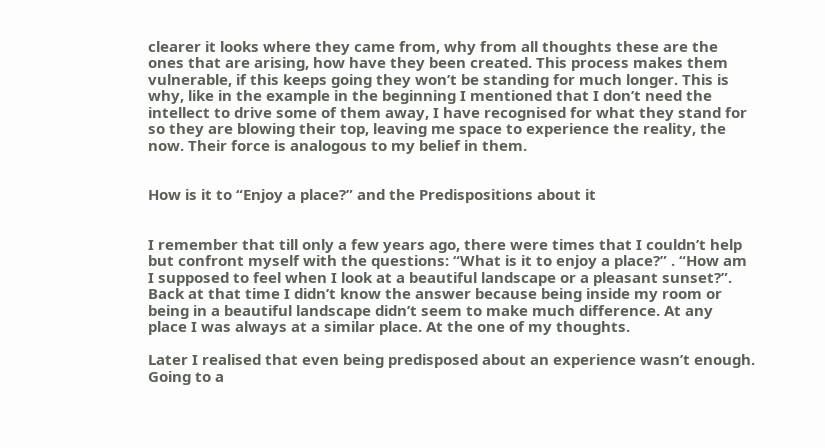clearer it looks where they came from, why from all thoughts these are the ones that are arising, how have they been created. This process makes them vulnerable, if this keeps going they won’t be standing for much longer. This is why, like in the example in the beginning I mentioned that I don’t need the intellect to drive some of them away, I have recognised for what they stand for so they are blowing their top, leaving me space to experience the reality, the now. Their force is analogous to my belief in them.


How is it to “Enjoy a place?” and the Predispositions about it


I remember that till only a few years ago, there were times that I couldn’t help but confront myself with the questions: “What is it to enjoy a place?” . “How am I supposed to feel when I look at a beautiful landscape or a pleasant sunset?”. Back at that time I didn’t know the answer because being inside my room or being in a beautiful landscape didn’t seem to make much difference. At any place I was always at a similar place. At the one of my thoughts.

Later I realised that even being predisposed about an experience wasn’t enough. Going to a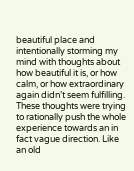beautiful place and intentionally storming my mind with thoughts about how beautiful it is, or how calm, or how extraordinary again didn’t seem fulfilling. These thoughts were trying to rationally push the whole experience towards an in fact vague direction. Like an old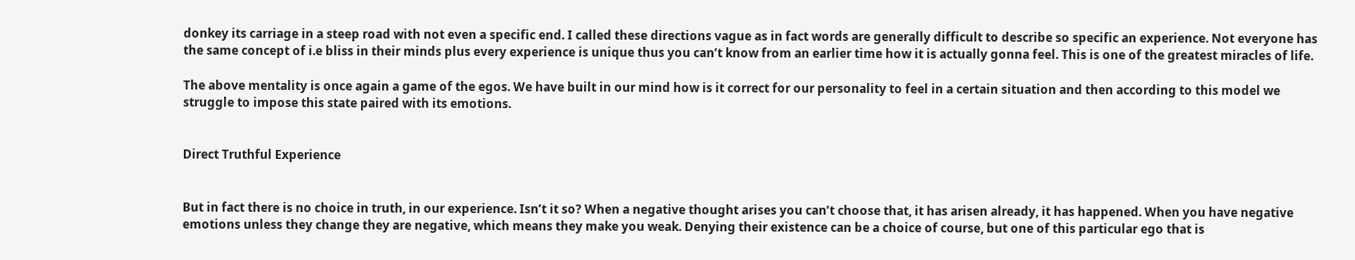donkey its carriage in a steep road with not even a specific end. I called these directions vague as in fact words are generally difficult to describe so specific an experience. Not everyone has the same concept of i.e bliss in their minds plus every experience is unique thus you can’t know from an earlier time how it is actually gonna feel. This is one of the greatest miracles of life.

The above mentality is once again a game of the egos. We have built in our mind how is it correct for our personality to feel in a certain situation and then according to this model we struggle to impose this state paired with its emotions.


Direct Truthful Experience


But in fact there is no choice in truth, in our experience. Isn’t it so? When a negative thought arises you can’t choose that, it has arisen already, it has happened. When you have negative emotions unless they change they are negative, which means they make you weak. Denying their existence can be a choice of course, but one of this particular ego that is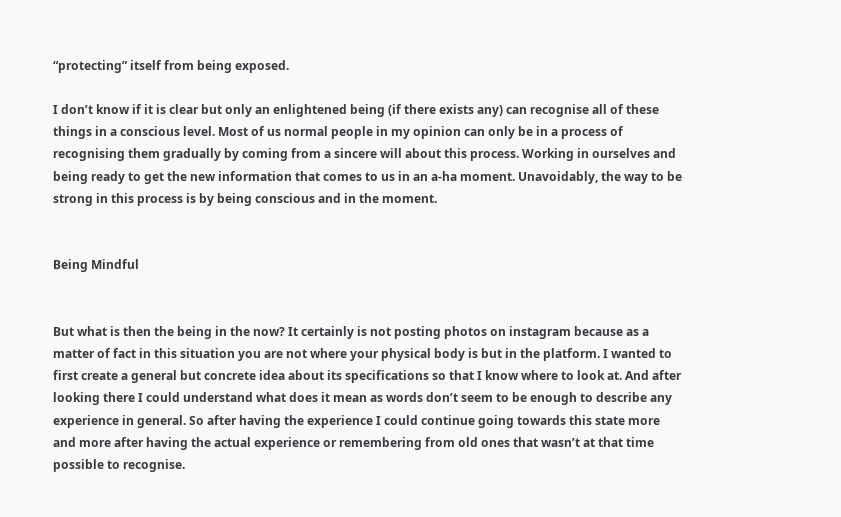“protecting” itself from being exposed.

I don’t know if it is clear but only an enlightened being (if there exists any) can recognise all of these things in a conscious level. Most of us normal people in my opinion can only be in a process of recognising them gradually by coming from a sincere will about this process. Working in ourselves and being ready to get the new information that comes to us in an a-ha moment. Unavoidably, the way to be strong in this process is by being conscious and in the moment.


Being Mindful


But what is then the being in the now? It certainly is not posting photos on instagram because as a matter of fact in this situation you are not where your physical body is but in the platform. I wanted to first create a general but concrete idea about its specifications so that I know where to look at. And after looking there I could understand what does it mean as words don’t seem to be enough to describe any experience in general. So after having the experience I could continue going towards this state more and more after having the actual experience or remembering from old ones that wasn’t at that time possible to recognise.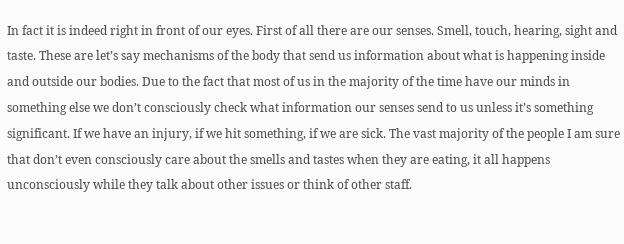In fact it is indeed right in front of our eyes. First of all there are our senses. Smell, touch, hearing, sight and taste. These are let’s say mechanisms of the body that send us information about what is happening inside and outside our bodies. Due to the fact that most of us in the majority of the time have our minds in something else we don’t consciously check what information our senses send to us unless it’s something significant. If we have an injury, if we hit something, if we are sick. The vast majority of the people I am sure that don’t even consciously care about the smells and tastes when they are eating, it all happens unconsciously while they talk about other issues or think of other staff.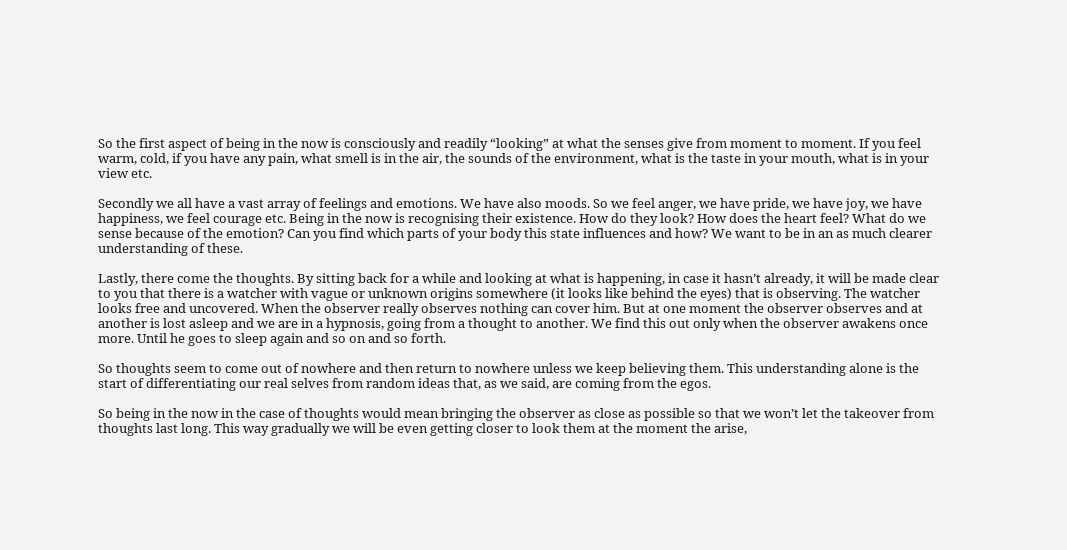So the first aspect of being in the now is consciously and readily “looking” at what the senses give from moment to moment. If you feel warm, cold, if you have any pain, what smell is in the air, the sounds of the environment, what is the taste in your mouth, what is in your view etc.

Secondly we all have a vast array of feelings and emotions. We have also moods. So we feel anger, we have pride, we have joy, we have happiness, we feel courage etc. Being in the now is recognising their existence. How do they look? How does the heart feel? What do we sense because of the emotion? Can you find which parts of your body this state influences and how? We want to be in an as much clearer understanding of these.

Lastly, there come the thoughts. By sitting back for a while and looking at what is happening, in case it hasn’t already, it will be made clear to you that there is a watcher with vague or unknown origins somewhere (it looks like behind the eyes) that is observing. The watcher looks free and uncovered. When the observer really observes nothing can cover him. But at one moment the observer observes and at another is lost asleep and we are in a hypnosis, going from a thought to another. We find this out only when the observer awakens once more. Until he goes to sleep again and so on and so forth.

So thoughts seem to come out of nowhere and then return to nowhere unless we keep believing them. This understanding alone is the start of differentiating our real selves from random ideas that, as we said, are coming from the egos.

So being in the now in the case of thoughts would mean bringing the observer as close as possible so that we won’t let the takeover from thoughts last long. This way gradually we will be even getting closer to look them at the moment the arise,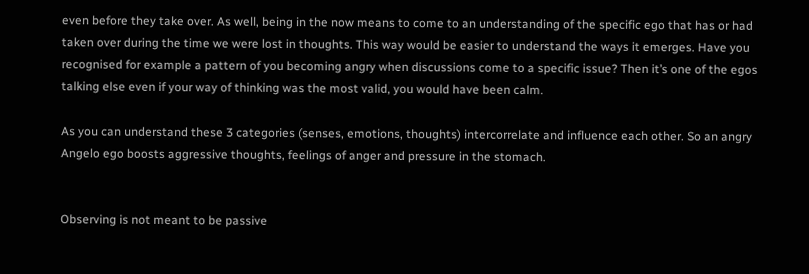even before they take over. As well, being in the now means to come to an understanding of the specific ego that has or had taken over during the time we were lost in thoughts. This way would be easier to understand the ways it emerges. Have you recognised for example a pattern of you becoming angry when discussions come to a specific issue? Then it’s one of the egos talking else even if your way of thinking was the most valid, you would have been calm.

As you can understand these 3 categories (senses, emotions, thoughts) intercorrelate and influence each other. So an angry Angelo ego boosts aggressive thoughts, feelings of anger and pressure in the stomach.


Observing is not meant to be passive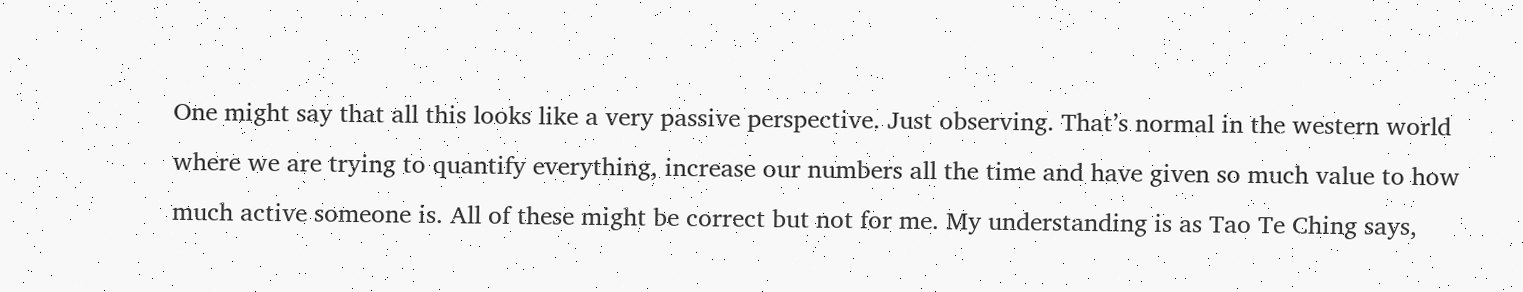One might say that all this looks like a very passive perspective. Just observing. That’s normal in the western world where we are trying to quantify everything, increase our numbers all the time and have given so much value to how much active someone is. All of these might be correct but not for me. My understanding is as Tao Te Ching says,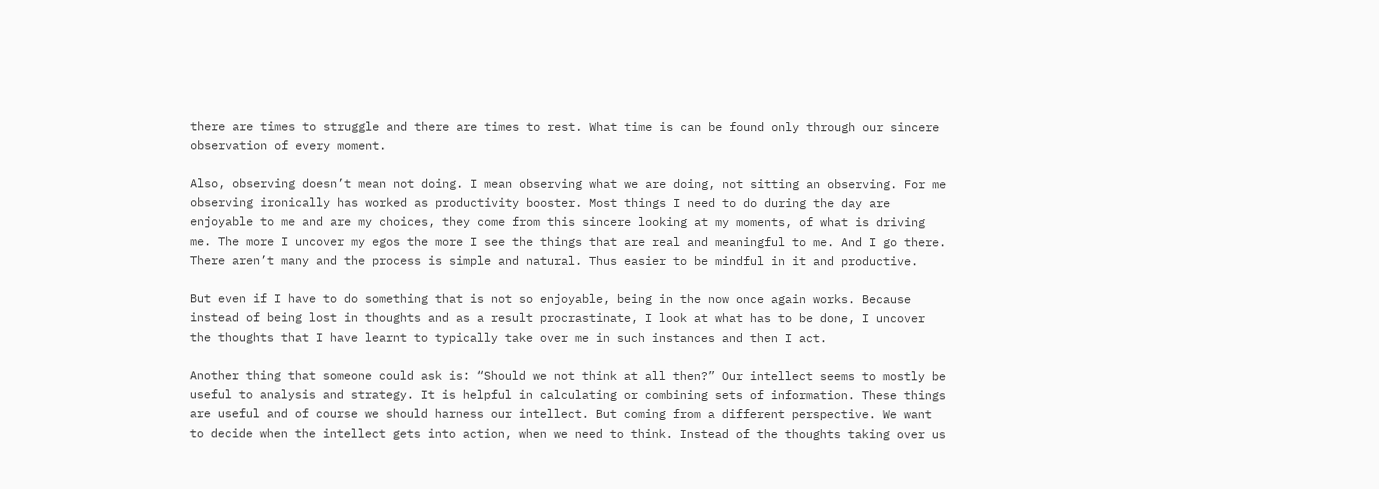there are times to struggle and there are times to rest. What time is can be found only through our sincere observation of every moment.

Also, observing doesn’t mean not doing. I mean observing what we are doing, not sitting an observing. For me observing ironically has worked as productivity booster. Most things I need to do during the day are enjoyable to me and are my choices, they come from this sincere looking at my moments, of what is driving me. The more I uncover my egos the more I see the things that are real and meaningful to me. And I go there. There aren’t many and the process is simple and natural. Thus easier to be mindful in it and productive.

But even if I have to do something that is not so enjoyable, being in the now once again works. Because instead of being lost in thoughts and as a result procrastinate, I look at what has to be done, I uncover the thoughts that I have learnt to typically take over me in such instances and then I act.

Another thing that someone could ask is: “Should we not think at all then?” Our intellect seems to mostly be useful to analysis and strategy. It is helpful in calculating or combining sets of information. These things are useful and of course we should harness our intellect. But coming from a different perspective. We want to decide when the intellect gets into action, when we need to think. Instead of the thoughts taking over us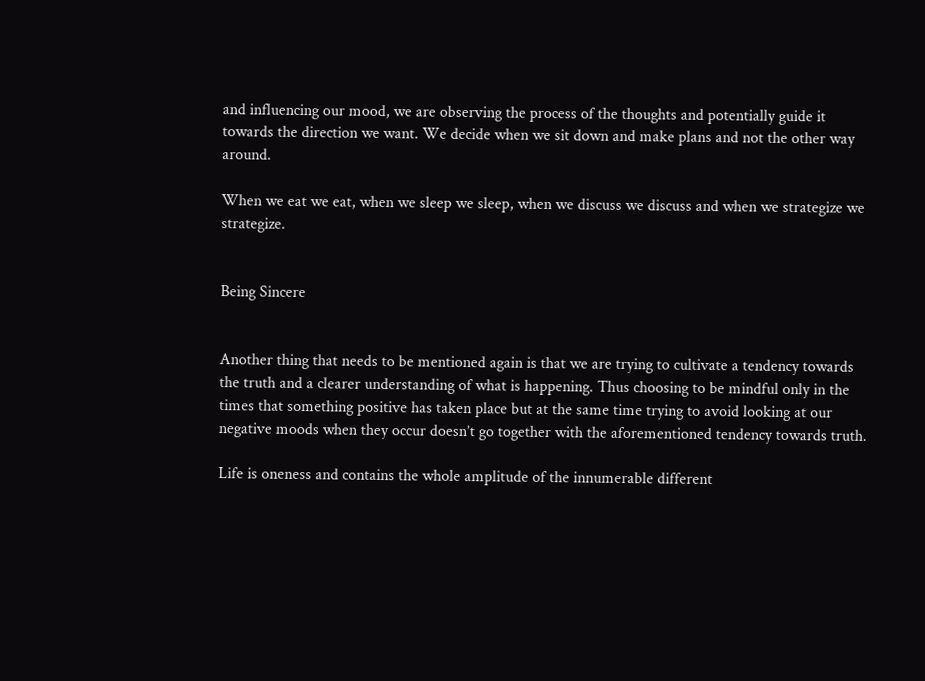and influencing our mood, we are observing the process of the thoughts and potentially guide it towards the direction we want. We decide when we sit down and make plans and not the other way around.

When we eat we eat, when we sleep we sleep, when we discuss we discuss and when we strategize we strategize.


Being Sincere


Another thing that needs to be mentioned again is that we are trying to cultivate a tendency towards the truth and a clearer understanding of what is happening. Thus choosing to be mindful only in the times that something positive has taken place but at the same time trying to avoid looking at our negative moods when they occur doesn’t go together with the aforementioned tendency towards truth.

Life is oneness and contains the whole amplitude of the innumerable different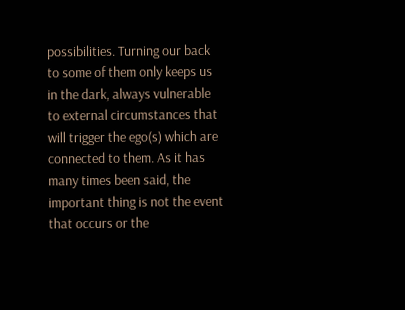possibilities. Turning our back to some of them only keeps us in the dark, always vulnerable to external circumstances that will trigger the ego(s) which are connected to them. As it has many times been said, the important thing is not the event that occurs or the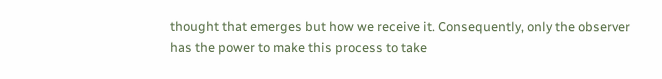thought that emerges but how we receive it. Consequently, only the observer has the power to make this process to take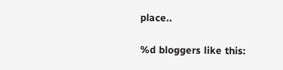place..

%d bloggers like this: